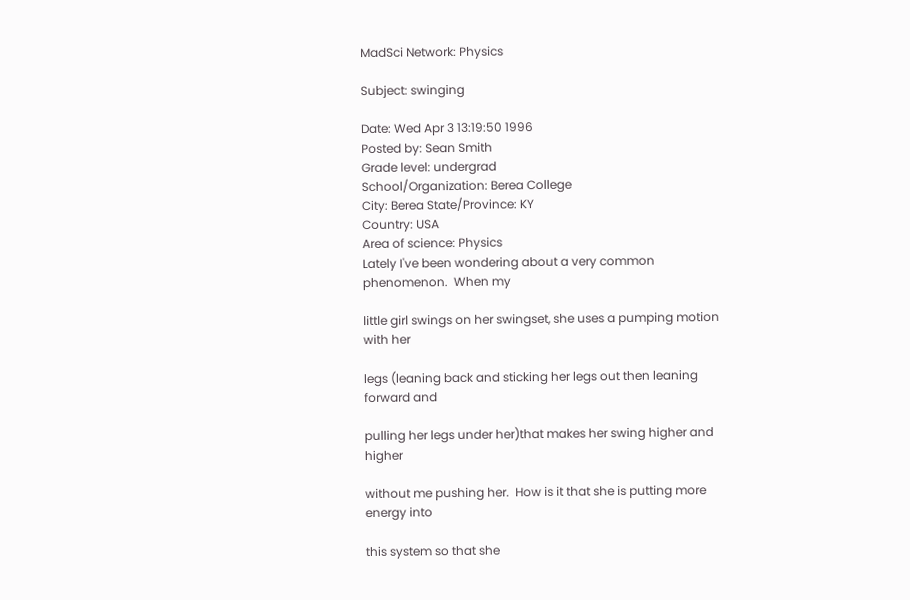MadSci Network: Physics

Subject: swinging

Date: Wed Apr 3 13:19:50 1996
Posted by: Sean Smith
Grade level: undergrad
School/Organization: Berea College
City: Berea State/Province: KY
Country: USA
Area of science: Physics
Lately I've been wondering about a very common phenomenon.  When my

little girl swings on her swingset, she uses a pumping motion with her

legs (leaning back and sticking her legs out then leaning forward and

pulling her legs under her)that makes her swing higher and higher

without me pushing her.  How is it that she is putting more energy into

this system so that she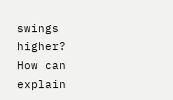swings higher?  How can explain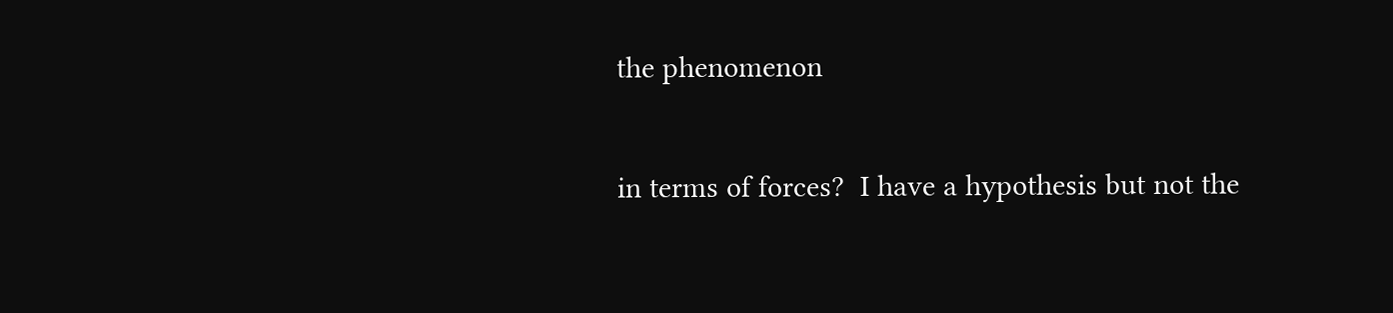the phenomenon

in terms of forces?  I have a hypothesis but not the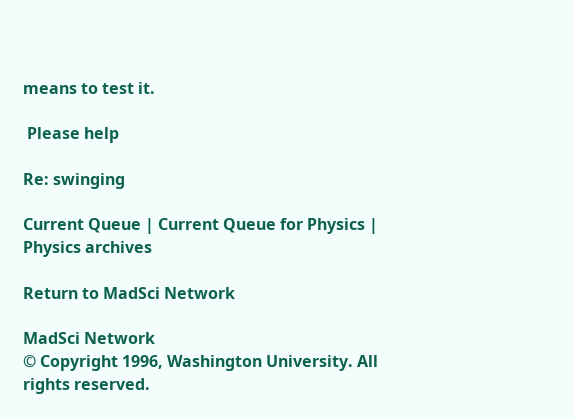means to test it.

 Please help

Re: swinging

Current Queue | Current Queue for Physics | Physics archives

Return to MadSci Network

MadSci Network
© Copyright 1996, Washington University. All rights reserved.